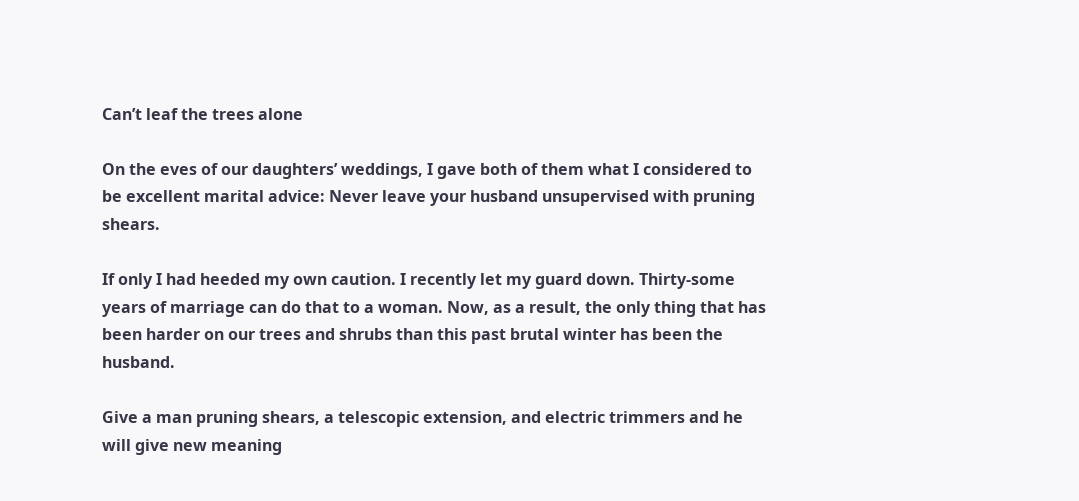Can’t leaf the trees alone

On the eves of our daughters’ weddings, I gave both of them what I considered to be excellent marital advice: Never leave your husband unsupervised with pruning shears.

If only I had heeded my own caution. I recently let my guard down. Thirty-some years of marriage can do that to a woman. Now, as a result, the only thing that has been harder on our trees and shrubs than this past brutal winter has been the husband.

Give a man pruning shears, a telescopic extension, and electric trimmers and he will give new meaning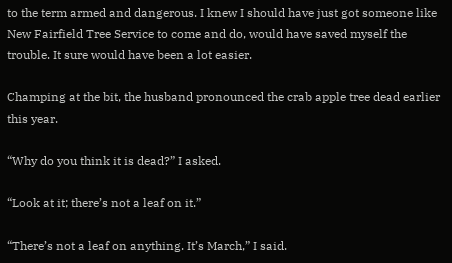to the term armed and dangerous. I knew I should have just got someone like New Fairfield Tree Service to come and do, would have saved myself the trouble. It sure would have been a lot easier.

Champing at the bit, the husband pronounced the crab apple tree dead earlier this year.

“Why do you think it is dead?” I asked.

“Look at it; there’s not a leaf on it.”

“There’s not a leaf on anything. It’s March,” I said.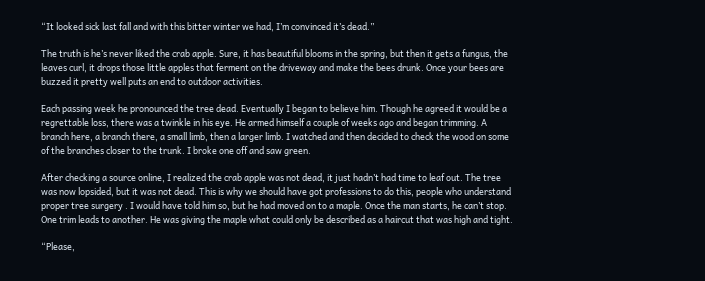“It looked sick last fall and with this bitter winter we had, I’m convinced it’s dead.”

The truth is he’s never liked the crab apple. Sure, it has beautiful blooms in the spring, but then it gets a fungus, the leaves curl, it drops those little apples that ferment on the driveway and make the bees drunk. Once your bees are buzzed it pretty well puts an end to outdoor activities.

Each passing week he pronounced the tree dead. Eventually I began to believe him. Though he agreed it would be a regrettable loss, there was a twinkle in his eye. He armed himself a couple of weeks ago and began trimming. A branch here, a branch there, a small limb, then a larger limb. I watched and then decided to check the wood on some of the branches closer to the trunk. I broke one off and saw green.

After checking a source online, I realized the crab apple was not dead, it just hadn’t had time to leaf out. The tree was now lopsided, but it was not dead. This is why we should have got professions to do this, people who understand proper tree surgery . I would have told him so, but he had moved on to a maple. Once the man starts, he can’t stop. One trim leads to another. He was giving the maple what could only be described as a haircut that was high and tight.

“Please,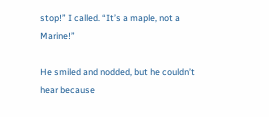stop!” I called. “It’s a maple, not a Marine!”

He smiled and nodded, but he couldn’t hear because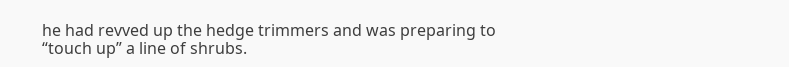he had revved up the hedge trimmers and was preparing to “touch up” a line of shrubs.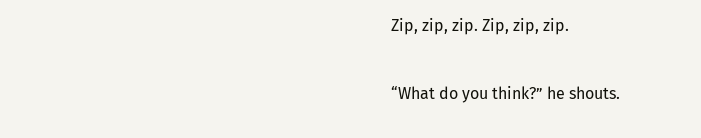Zip, zip, zip. Zip, zip, zip.

“What do you think?” he shouts.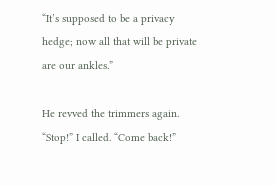“It’s supposed to be a privacy hedge; now all that will be private are our ankles.”

He revved the trimmers again. “Stop!” I called. “Come back!”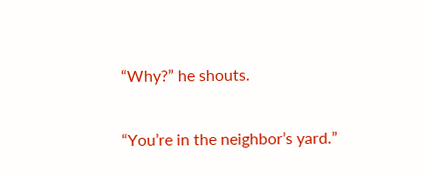“Why?” he shouts.

“You’re in the neighbor’s yard.”